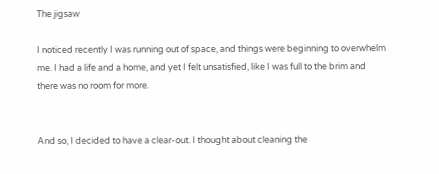The jigsaw

I noticed recently I was running out of space, and things were beginning to overwhelm me. I had a life and a home, and yet I felt unsatisfied, like I was full to the brim and there was no room for more.


And so, I decided to have a clear-out. I thought about cleaning the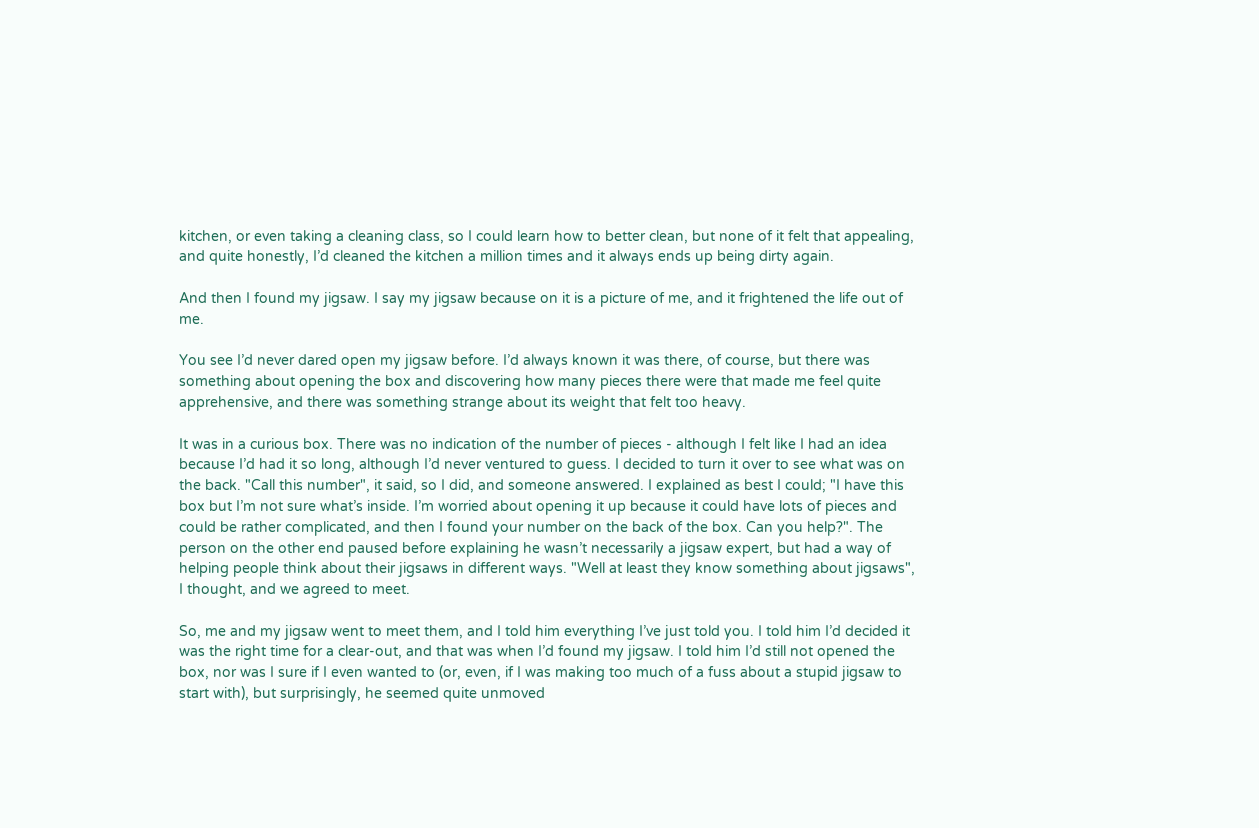kitchen, or even taking a cleaning class, so I could learn how to better clean, but none of it felt that appealing, and quite honestly, I’d cleaned the kitchen a million times and it always ends up being dirty again.

And then I found my jigsaw. I say my jigsaw because on it is a picture of me, and it frightened the life out of me.

You see I’d never dared open my jigsaw before. I’d always known it was there, of course, but there was something about opening the box and discovering how many pieces there were that made me feel quite apprehensive, and there was something strange about its weight that felt too heavy.

It was in a curious box. There was no indication of the number of pieces - although I felt like I had an idea because I’d had it so long, although I’d never ventured to guess. I decided to turn it over to see what was on the back. "Call this number", it said, so I did, and someone answered. I explained as best I could; "I have this box but I’m not sure what’s inside. I’m worried about opening it up because it could have lots of pieces and could be rather complicated, and then I found your number on the back of the box. Can you help?". The person on the other end paused before explaining he wasn’t necessarily a jigsaw expert, but had a way of helping people think about their jigsaws in different ways. "Well at least they know something about jigsaws", I thought, and we agreed to meet.

So, me and my jigsaw went to meet them, and I told him everything I’ve just told you. I told him I’d decided it was the right time for a clear-out, and that was when I’d found my jigsaw. I told him I’d still not opened the box, nor was I sure if I even wanted to (or, even, if I was making too much of a fuss about a stupid jigsaw to start with), but surprisingly, he seemed quite unmoved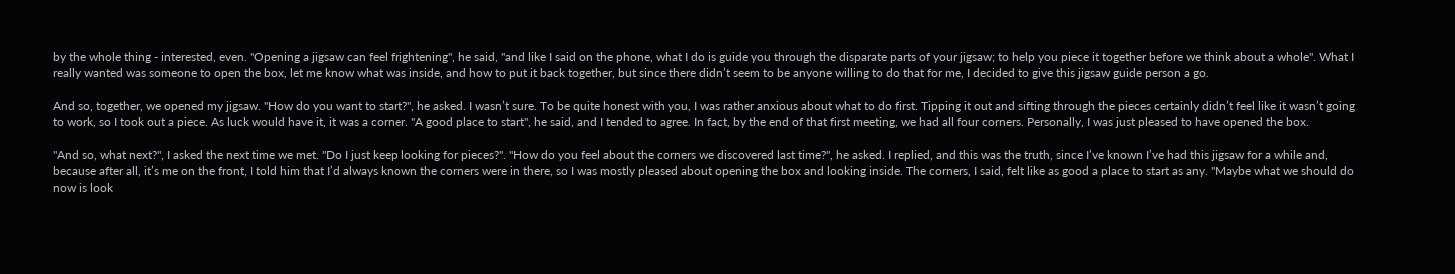by the whole thing - interested, even. "Opening a jigsaw can feel frightening", he said, "and like I said on the phone, what I do is guide you through the disparate parts of your jigsaw; to help you piece it together before we think about a whole". What I really wanted was someone to open the box, let me know what was inside, and how to put it back together, but since there didn’t seem to be anyone willing to do that for me, I decided to give this jigsaw guide person a go.

And so, together, we opened my jigsaw. "How do you want to start?", he asked. I wasn’t sure. To be quite honest with you, I was rather anxious about what to do first. Tipping it out and sifting through the pieces certainly didn’t feel like it wasn’t going to work, so I took out a piece. As luck would have it, it was a corner. "A good place to start", he said, and I tended to agree. In fact, by the end of that first meeting, we had all four corners. Personally, I was just pleased to have opened the box.

"And so, what next?", I asked the next time we met. "Do I just keep looking for pieces?". "How do you feel about the corners we discovered last time?", he asked. I replied, and this was the truth, since I’ve known I’ve had this jigsaw for a while and, because after all, it’s me on the front, I told him that I’d always known the corners were in there, so I was mostly pleased about opening the box and looking inside. The corners, I said, felt like as good a place to start as any. "Maybe what we should do now is look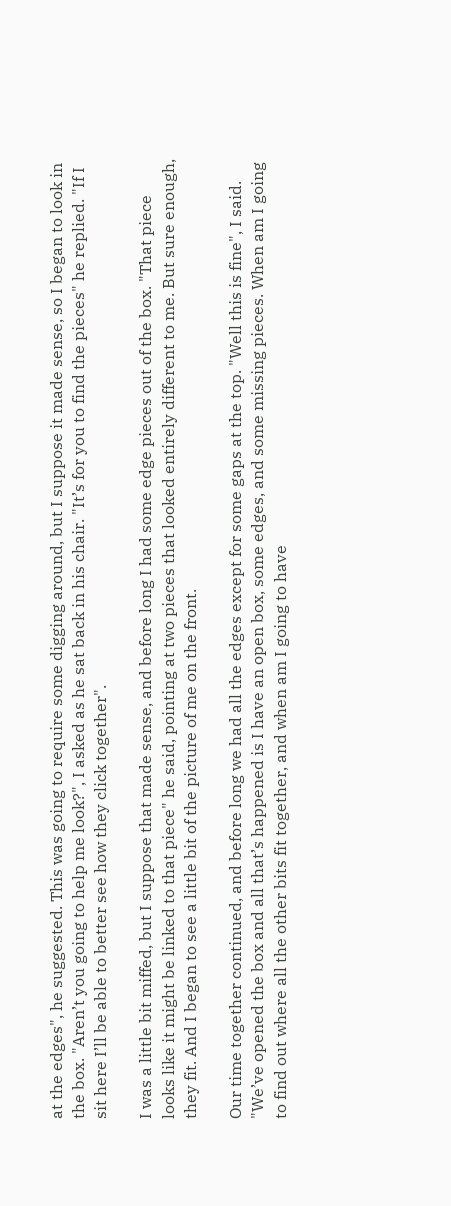at the edges", he suggested. This was going to require some digging around, but I suppose it made sense, so I began to look in the box. "Aren’t you going to help me look?", I asked as he sat back in his chair. "It’s for you to find the pieces" he replied. "If I sit here I’ll be able to better see how they click together".

I was a little bit miffed, but I suppose that made sense, and before long I had some edge pieces out of the box. "That piece looks like it might be linked to that piece" he said, pointing at two pieces that looked entirely different to me. But sure enough, they fit. And I began to see a little bit of the picture of me on the front.

Our time together continued, and before long we had all the edges except for some gaps at the top. "Well this is fine", I said. "We’ve opened the box and all that’s happened is I have an open box, some edges, and some missing pieces. When am I going to find out where all the other bits fit together, and when am I going to have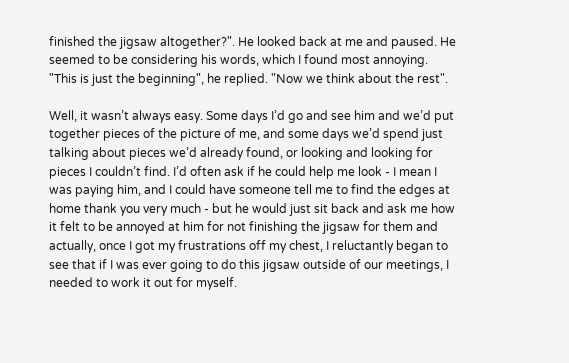finished the jigsaw altogether?". He looked back at me and paused. He seemed to be considering his words, which I found most annoying. "This is just the beginning", he replied. "Now we think about the rest".

Well, it wasn’t always easy. Some days I’d go and see him and we’d put together pieces of the picture of me, and some days we’d spend just talking about pieces we’d already found, or looking and looking for pieces I couldn’t find. I’d often ask if he could help me look - I mean I was paying him, and I could have someone tell me to find the edges at home thank you very much - but he would just sit back and ask me how it felt to be annoyed at him for not finishing the jigsaw for them and actually, once I got my frustrations off my chest, I reluctantly began to see that if I was ever going to do this jigsaw outside of our meetings, I needed to work it out for myself.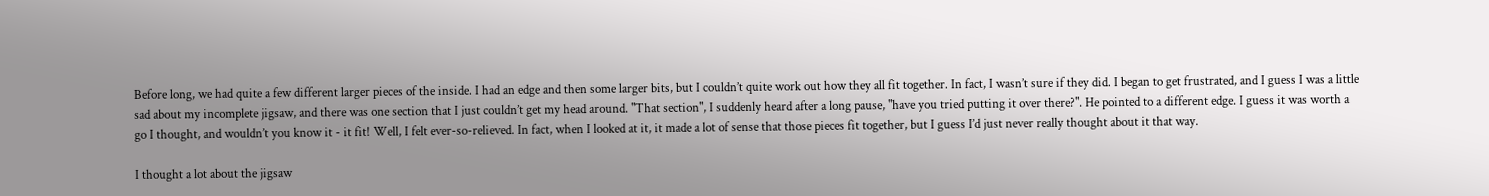Before long, we had quite a few different larger pieces of the inside. I had an edge and then some larger bits, but I couldn’t quite work out how they all fit together. In fact, I wasn’t sure if they did. I began to get frustrated, and I guess I was a little sad about my incomplete jigsaw, and there was one section that I just couldn’t get my head around. "That section", I suddenly heard after a long pause, "have you tried putting it over there?". He pointed to a different edge. I guess it was worth a go I thought, and wouldn’t you know it - it fit! Well, I felt ever-so-relieved. In fact, when I looked at it, it made a lot of sense that those pieces fit together, but I guess I’d just never really thought about it that way.

I thought a lot about the jigsaw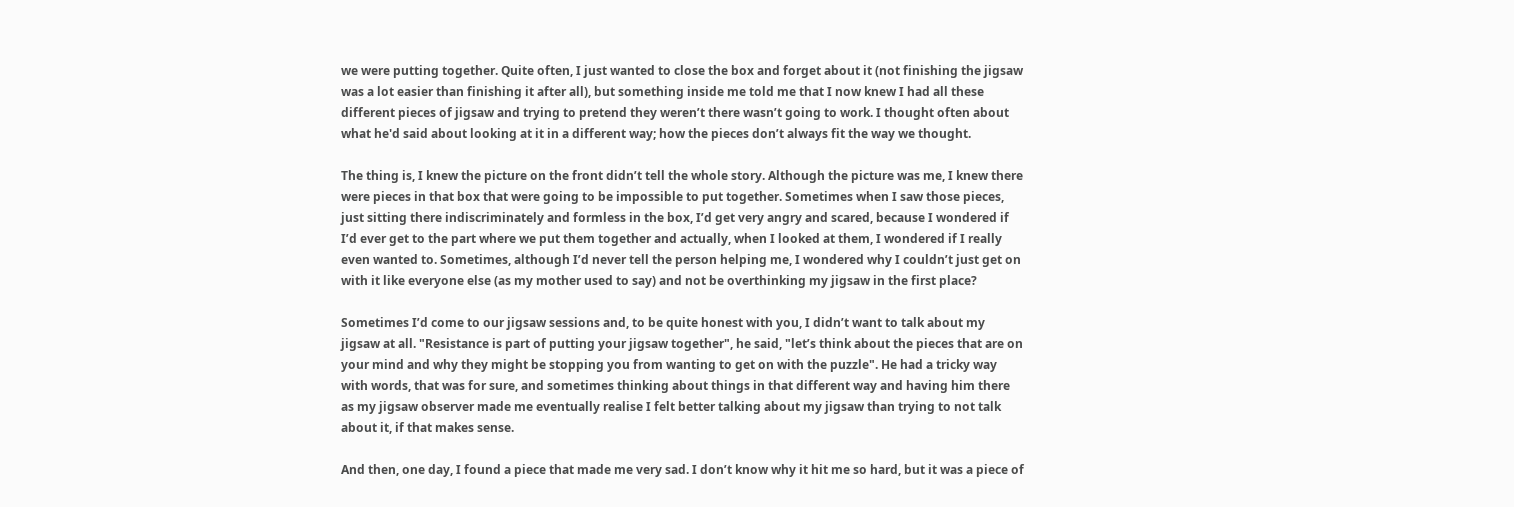we were putting together. Quite often, I just wanted to close the box and forget about it (not finishing the jigsaw was a lot easier than finishing it after all), but something inside me told me that I now knew I had all these different pieces of jigsaw and trying to pretend they weren’t there wasn’t going to work. I thought often about what he'd said about looking at it in a different way; how the pieces don’t always fit the way we thought.

The thing is, I knew the picture on the front didn’t tell the whole story. Although the picture was me, I knew there were pieces in that box that were going to be impossible to put together. Sometimes when I saw those pieces, just sitting there indiscriminately and formless in the box, I’d get very angry and scared, because I wondered if I’d ever get to the part where we put them together and actually, when I looked at them, I wondered if I really even wanted to. Sometimes, although I’d never tell the person helping me, I wondered why I couldn’t just get on with it like everyone else (as my mother used to say) and not be overthinking my jigsaw in the first place?

Sometimes I’d come to our jigsaw sessions and, to be quite honest with you, I didn’t want to talk about my jigsaw at all. "Resistance is part of putting your jigsaw together", he said, "let’s think about the pieces that are on your mind and why they might be stopping you from wanting to get on with the puzzle". He had a tricky way with words, that was for sure, and sometimes thinking about things in that different way and having him there as my jigsaw observer made me eventually realise I felt better talking about my jigsaw than trying to not talk about it, if that makes sense.

And then, one day, I found a piece that made me very sad. I don’t know why it hit me so hard, but it was a piece of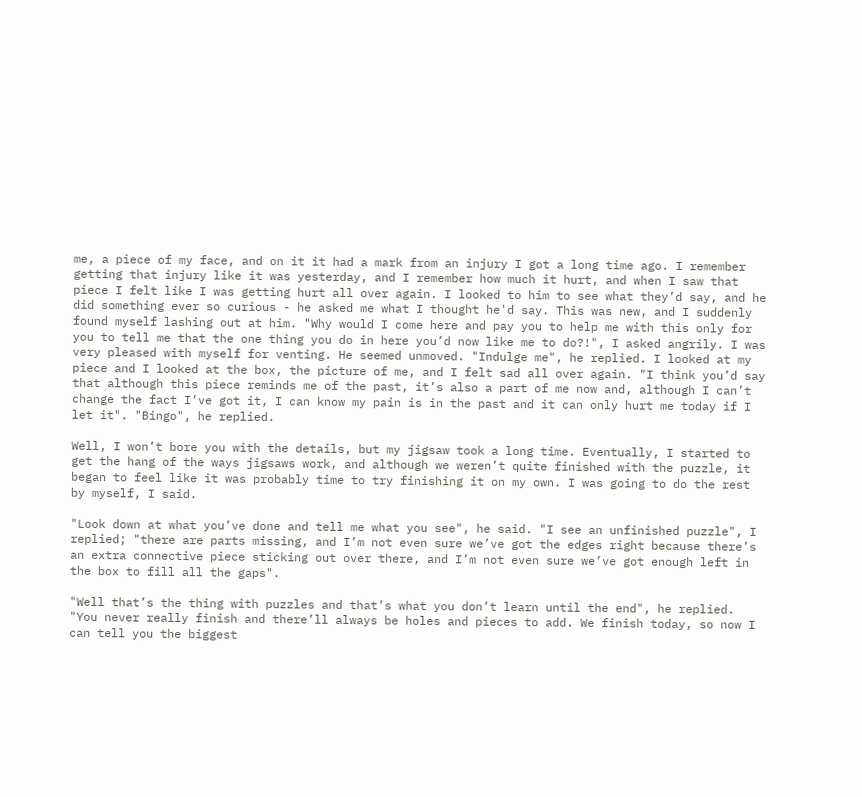me, a piece of my face, and on it it had a mark from an injury I got a long time ago. I remember getting that injury like it was yesterday, and I remember how much it hurt, and when I saw that piece I felt like I was getting hurt all over again. I looked to him to see what they’d say, and he did something ever so curious - he asked me what I thought he'd say. This was new, and I suddenly found myself lashing out at him. "Why would I come here and pay you to help me with this only for you to tell me that the one thing you do in here you’d now like me to do?!", I asked angrily. I was very pleased with myself for venting. He seemed unmoved. "Indulge me", he replied. I looked at my piece and I looked at the box, the picture of me, and I felt sad all over again. "I think you’d say that although this piece reminds me of the past, it’s also a part of me now and, although I can’t change the fact I’ve got it, I can know my pain is in the past and it can only hurt me today if I let it". "Bingo", he replied.

Well, I won’t bore you with the details, but my jigsaw took a long time. Eventually, I started to get the hang of the ways jigsaws work, and although we weren’t quite finished with the puzzle, it began to feel like it was probably time to try finishing it on my own. I was going to do the rest by myself, I said.

"Look down at what you’ve done and tell me what you see", he said. "I see an unfinished puzzle", I replied; "there are parts missing, and I’m not even sure we’ve got the edges right because there’s an extra connective piece sticking out over there, and I’m not even sure we’ve got enough left in the box to fill all the gaps".

"Well that’s the thing with puzzles and that’s what you don’t learn until the end", he replied. "You never really finish and there’ll always be holes and pieces to add. We finish today, so now I can tell you the biggest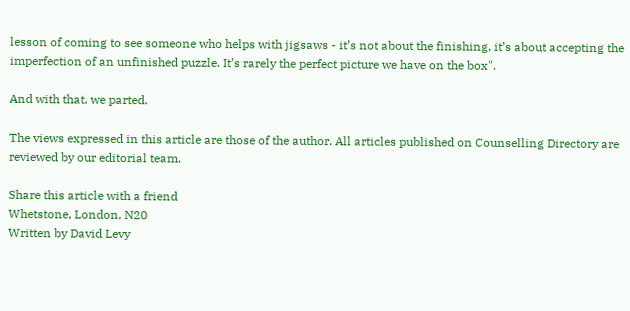lesson of coming to see someone who helps with jigsaws - it’s not about the finishing, it’s about accepting the imperfection of an unfinished puzzle. It’s rarely the perfect picture we have on the box".

And with that, we parted.

The views expressed in this article are those of the author. All articles published on Counselling Directory are reviewed by our editorial team.

Share this article with a friend
Whetstone, London, N20
Written by David Levy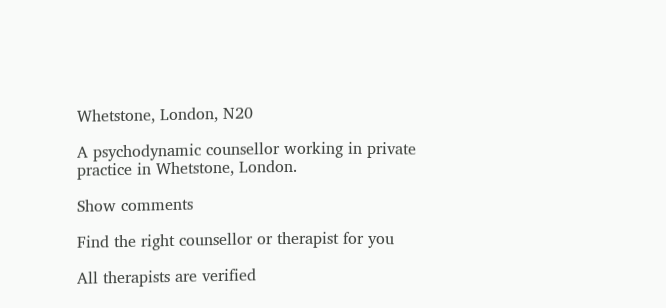Whetstone, London, N20

A psychodynamic counsellor working in private practice in Whetstone, London.

Show comments

Find the right counsellor or therapist for you

All therapists are verified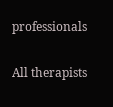professionals

All therapists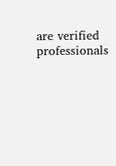are verified professionals